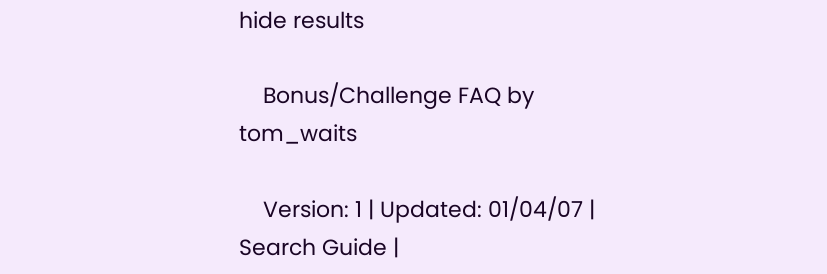hide results

    Bonus/Challenge FAQ by tom_waits

    Version: 1 | Updated: 01/04/07 | Search Guide |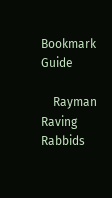Bookmark Guide

    Rayman Raving Rabbids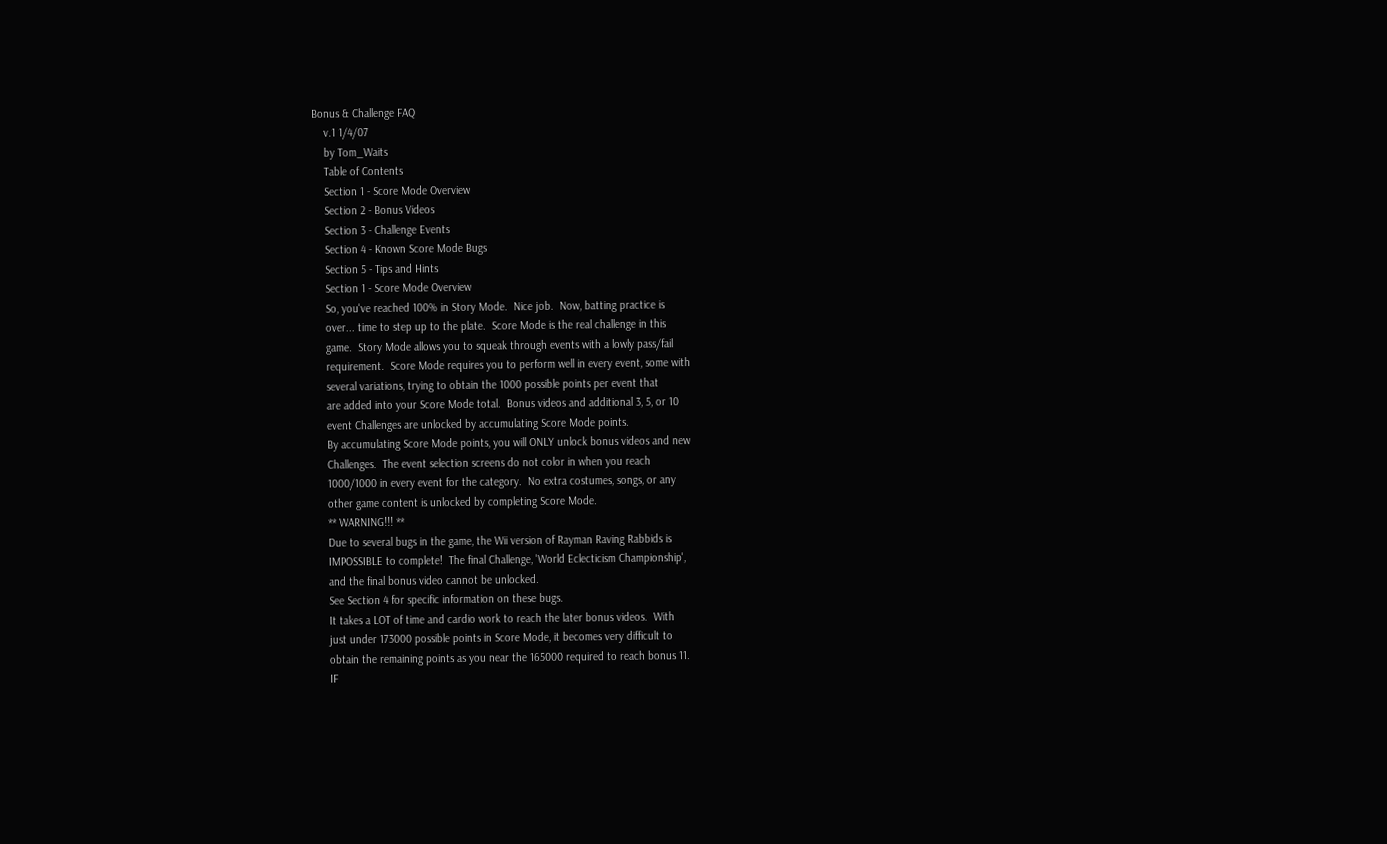Bonus & Challenge FAQ
    v.1 1/4/07
    by Tom_Waits
    Table of Contents
    Section 1 - Score Mode Overview
    Section 2 - Bonus Videos
    Section 3 - Challenge Events
    Section 4 - Known Score Mode Bugs
    Section 5 - Tips and Hints
    Section 1 - Score Mode Overview
    So, you've reached 100% in Story Mode.  Nice job.  Now, batting practice is
    over... time to step up to the plate.  Score Mode is the real challenge in this
    game.  Story Mode allows you to squeak through events with a lowly pass/fail
    requirement.  Score Mode requires you to perform well in every event, some with
    several variations, trying to obtain the 1000 possible points per event that
    are added into your Score Mode total.  Bonus videos and additional 3, 5, or 10
    event Challenges are unlocked by accumulating Score Mode points.
    By accumulating Score Mode points, you will ONLY unlock bonus videos and new
    Challenges.  The event selection screens do not color in when you reach
    1000/1000 in every event for the category.  No extra costumes, songs, or any
    other game content is unlocked by completing Score Mode.
    ** WARNING!!! **
    Due to several bugs in the game, the Wii version of Rayman Raving Rabbids is
    IMPOSSIBLE to complete!  The final Challenge, 'World Eclecticism Championship',
    and the final bonus video cannot be unlocked.
    See Section 4 for specific information on these bugs.
    It takes a LOT of time and cardio work to reach the later bonus videos.  With
    just under 173000 possible points in Score Mode, it becomes very difficult to
    obtain the remaining points as you near the 165000 required to reach bonus 11.
    IF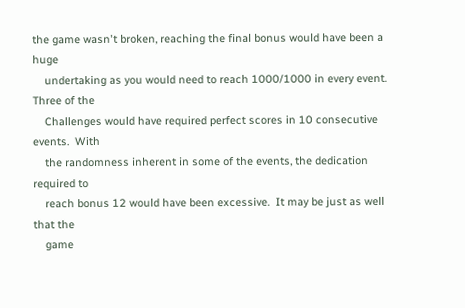the game wasn't broken, reaching the final bonus would have been a huge
    undertaking as you would need to reach 1000/1000 in every event.  Three of the
    Challenges would have required perfect scores in 10 consecutive events.  With
    the randomness inherent in some of the events, the dedication required to
    reach bonus 12 would have been excessive.  It may be just as well that the
    game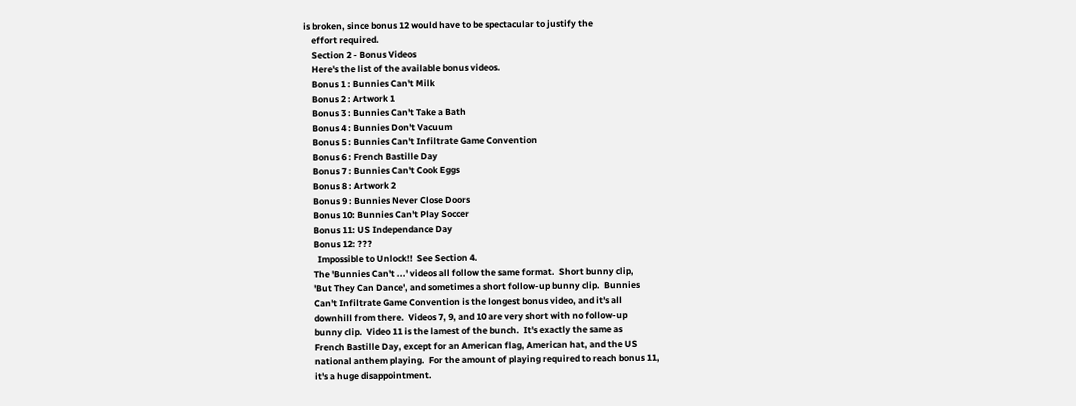is broken, since bonus 12 would have to be spectacular to justify the
    effort required.
    Section 2 - Bonus Videos
    Here's the list of the available bonus videos.
    Bonus 1 : Bunnies Can't Milk
    Bonus 2 : Artwork 1
    Bonus 3 : Bunnies Can't Take a Bath
    Bonus 4 : Bunnies Don't Vacuum
    Bonus 5 : Bunnies Can't Infiltrate Game Convention
    Bonus 6 : French Bastille Day
    Bonus 7 : Bunnies Can't Cook Eggs
    Bonus 8 : Artwork 2
    Bonus 9 : Bunnies Never Close Doors
    Bonus 10: Bunnies Can't Play Soccer
    Bonus 11: US Independance Day
    Bonus 12: ???
      Impossible to Unlock!!  See Section 4.
    The 'Bunnies Can't ...' videos all follow the same format.  Short bunny clip,
    'But They Can Dance', and sometimes a short follow-up bunny clip.  Bunnies
    Can't Infiltrate Game Convention is the longest bonus video, and it's all
    downhill from there.  Videos 7, 9, and 10 are very short with no follow-up
    bunny clip.  Video 11 is the lamest of the bunch.  It's exactly the same as
    French Bastille Day, except for an American flag, American hat, and the US
    national anthem playing.  For the amount of playing required to reach bonus 11,
    it's a huge disappointment.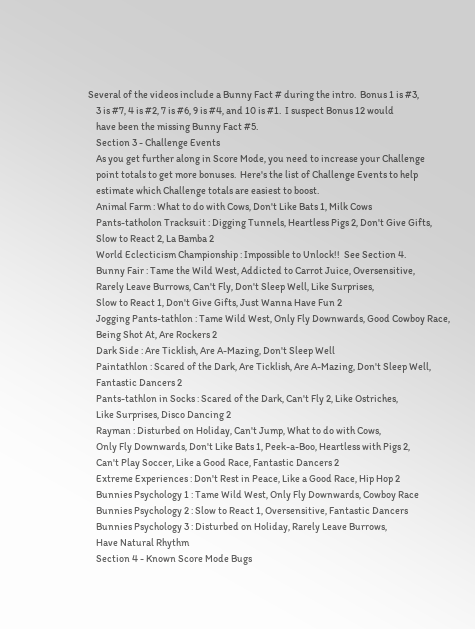Several of the videos include a Bunny Fact # during the intro.  Bonus 1 is #3,
    3 is #7, 4 is #2, 7 is #6, 9 is #4, and 10 is #1.  I suspect Bonus 12 would
    have been the missing Bunny Fact #5.
    Section 3 - Challenge Events
    As you get further along in Score Mode, you need to increase your Challenge
    point totals to get more bonuses.  Here's the list of Challenge Events to help
    estimate which Challenge totals are easiest to boost.
    Animal Farm : What to do with Cows, Don't Like Bats 1, Milk Cows
    Pants-tatholon Tracksuit : Digging Tunnels, Heartless Pigs 2, Don't Give Gifts,
    Slow to React 2, La Bamba 2
    World Eclecticism Championship : Impossible to Unlock!!  See Section 4.
    Bunny Fair : Tame the Wild West, Addicted to Carrot Juice, Oversensitive,
    Rarely Leave Burrows, Can't Fly, Don't Sleep Well, Like Surprises,
    Slow to React 1, Don't Give Gifts, Just Wanna Have Fun 2
    Jogging Pants-tathlon : Tame Wild West, Only Fly Downwards, Good Cowboy Race,
    Being Shot At, Are Rockers 2
    Dark Side : Are Ticklish, Are A-Mazing, Don't Sleep Well
    Paintathlon : Scared of the Dark, Are Ticklish, Are A-Mazing, Don't Sleep Well,
    Fantastic Dancers 2
    Pants-tathlon in Socks : Scared of the Dark, Can't Fly 2, Like Ostriches,
    Like Surprises, Disco Dancing 2
    Rayman : Disturbed on Holiday, Can't Jump, What to do with Cows,
    Only Fly Downwards, Don't Like Bats 1, Peek-a-Boo, Heartless with Pigs 2,
    Can't Play Soccer, Like a Good Race, Fantastic Dancers 2
    Extreme Experiences : Don't Rest in Peace, Like a Good Race, Hip Hop 2
    Bunnies Psychology 1 : Tame Wild West, Only Fly Downwards, Cowboy Race
    Bunnies Psychology 2 : Slow to React 1, Oversensitive, Fantastic Dancers
    Bunnies Psychology 3 : Disturbed on Holiday, Rarely Leave Burrows,
    Have Natural Rhythm
    Section 4 - Known Score Mode Bugs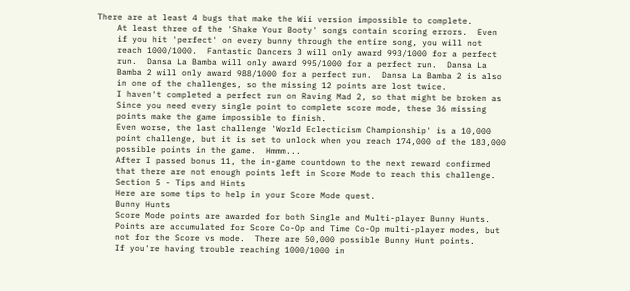There are at least 4 bugs that make the Wii version impossible to complete.
    At least three of the 'Shake Your Booty' songs contain scoring errors.  Even
    if you hit 'perfect' on every bunny through the entire song, you will not
    reach 1000/1000.  Fantastic Dancers 3 will only award 993/1000 for a perfect
    run.  Dansa La Bamba will only award 995/1000 for a perfect run.  Dansa La
    Bamba 2 will only award 988/1000 for a perfect run.  Dansa La Bamba 2 is also
    in one of the challenges, so the missing 12 points are lost twice.
    I haven't completed a perfect run on Raving Mad 2, so that might be broken as
    Since you need every single point to complete score mode, these 36 missing
    points make the game impossible to finish.
    Even worse, the last challenge 'World Eclecticism Championship' is a 10,000
    point challenge, but it is set to unlock when you reach 174,000 of the 183,000
    possible points in the game.  Hmmm...
    After I passed bonus 11, the in-game countdown to the next reward confirmed
    that there are not enough points left in Score Mode to reach this challenge.
    Section 5 - Tips and Hints
    Here are some tips to help in your Score Mode quest.
    Bunny Hunts
    Score Mode points are awarded for both Single and Multi-player Bunny Hunts.
    Points are accumulated for Score Co-Op and Time Co-Op multi-player modes, but
    not for the Score vs mode.  There are 50,000 possible Bunny Hunt points.
    If you're having trouble reaching 1000/1000 in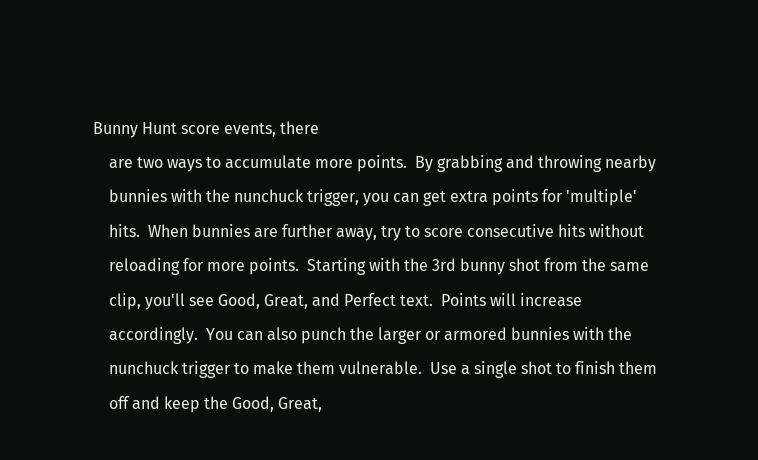Bunny Hunt score events, there
    are two ways to accumulate more points.  By grabbing and throwing nearby
    bunnies with the nunchuck trigger, you can get extra points for 'multiple'
    hits.  When bunnies are further away, try to score consecutive hits without
    reloading for more points.  Starting with the 3rd bunny shot from the same
    clip, you'll see Good, Great, and Perfect text.  Points will increase
    accordingly.  You can also punch the larger or armored bunnies with the
    nunchuck trigger to make them vulnerable.  Use a single shot to finish them
    off and keep the Good, Great,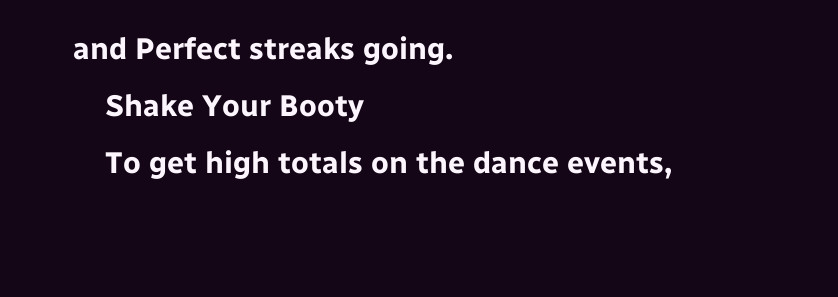and Perfect streaks going.
    Shake Your Booty
    To get high totals on the dance events,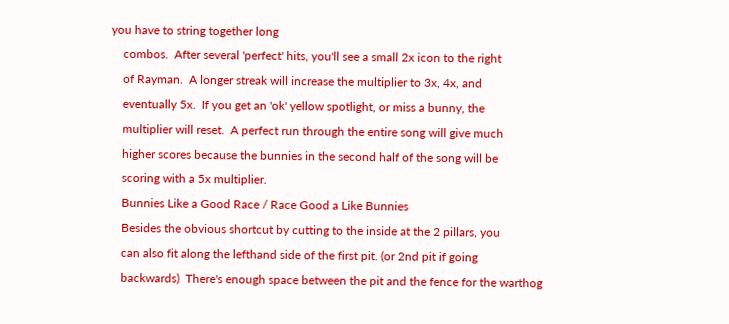you have to string together long
    combos.  After several 'perfect' hits, you'll see a small 2x icon to the right
    of Rayman.  A longer streak will increase the multiplier to 3x, 4x, and
    eventually 5x.  If you get an 'ok' yellow spotlight, or miss a bunny, the
    multiplier will reset.  A perfect run through the entire song will give much
    higher scores because the bunnies in the second half of the song will be
    scoring with a 5x multiplier.
    Bunnies Like a Good Race / Race Good a Like Bunnies
    Besides the obvious shortcut by cutting to the inside at the 2 pillars, you
    can also fit along the lefthand side of the first pit. (or 2nd pit if going
    backwards)  There's enough space between the pit and the fence for the warthog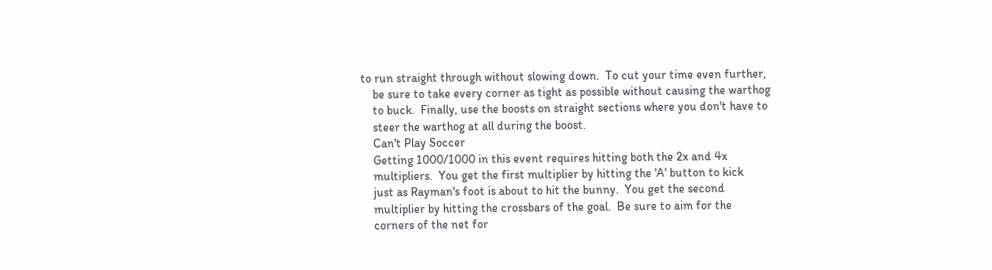to run straight through without slowing down.  To cut your time even further,
    be sure to take every corner as tight as possible without causing the warthog
    to buck.  Finally, use the boosts on straight sections where you don't have to
    steer the warthog at all during the boost.
    Can't Play Soccer
    Getting 1000/1000 in this event requires hitting both the 2x and 4x
    multipliers.  You get the first multiplier by hitting the 'A' button to kick
    just as Rayman's foot is about to hit the bunny.  You get the second
    multiplier by hitting the crossbars of the goal.  Be sure to aim for the
    corners of the net for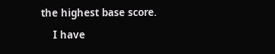the highest base score.
    I have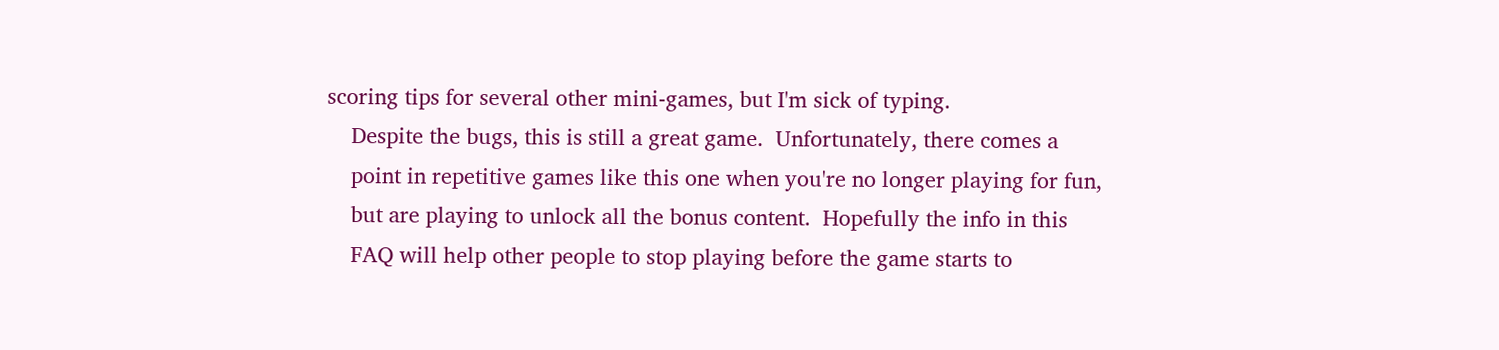scoring tips for several other mini-games, but I'm sick of typing.
    Despite the bugs, this is still a great game.  Unfortunately, there comes a
    point in repetitive games like this one when you're no longer playing for fun,
    but are playing to unlock all the bonus content.  Hopefully the info in this
    FAQ will help other people to stop playing before the game starts to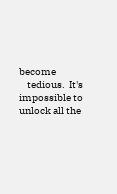become
    tedious.  It's impossible to unlock all the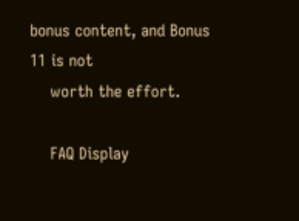bonus content, and Bonus 11 is not
    worth the effort.

    FAQ Display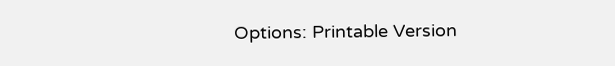Options: Printable Version